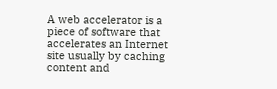A web accelerator is a piece of software that accelerates an Internet site usually by caching content and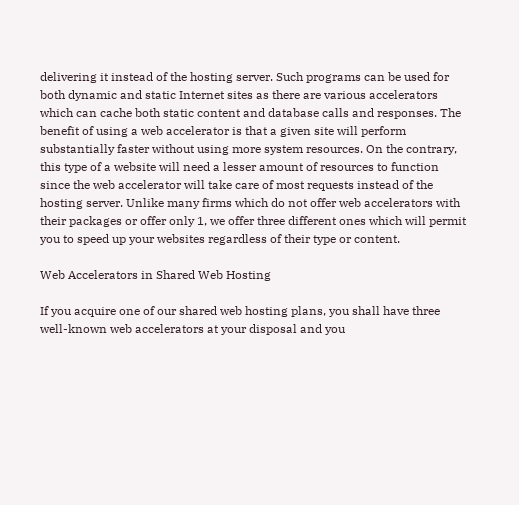delivering it instead of the hosting server. Such programs can be used for both dynamic and static Internet sites as there are various accelerators which can cache both static content and database calls and responses. The benefit of using a web accelerator is that a given site will perform substantially faster without using more system resources. On the contrary, this type of a website will need a lesser amount of resources to function since the web accelerator will take care of most requests instead of the hosting server. Unlike many firms which do not offer web accelerators with their packages or offer only 1, we offer three different ones which will permit you to speed up your websites regardless of their type or content.

Web Accelerators in Shared Web Hosting

If you acquire one of our shared web hosting plans, you shall have three well-known web accelerators at your disposal and you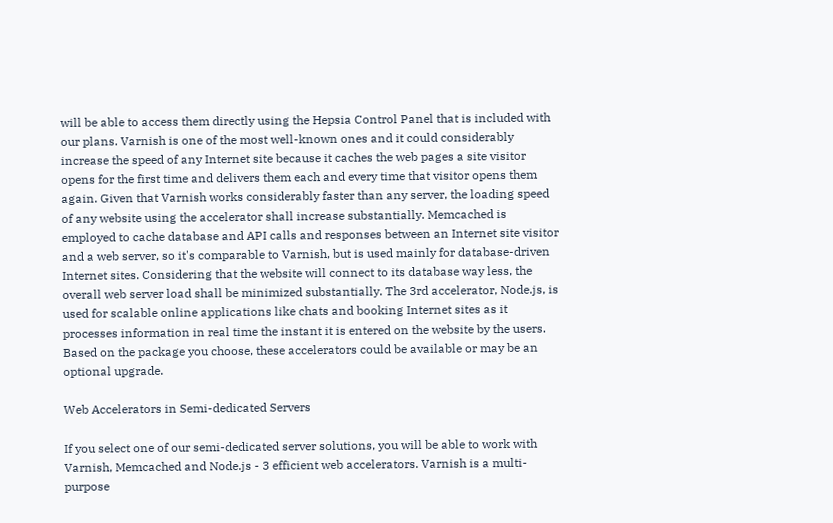will be able to access them directly using the Hepsia Control Panel that is included with our plans. Varnish is one of the most well-known ones and it could considerably increase the speed of any Internet site because it caches the web pages a site visitor opens for the first time and delivers them each and every time that visitor opens them again. Given that Varnish works considerably faster than any server, the loading speed of any website using the accelerator shall increase substantially. Memcached is employed to cache database and API calls and responses between an Internet site visitor and a web server, so it's comparable to Varnish, but is used mainly for database-driven Internet sites. Considering that the website will connect to its database way less, the overall web server load shall be minimized substantially. The 3rd accelerator, Node.js, is used for scalable online applications like chats and booking Internet sites as it processes information in real time the instant it is entered on the website by the users. Based on the package you choose, these accelerators could be available or may be an optional upgrade.

Web Accelerators in Semi-dedicated Servers

If you select one of our semi-dedicated server solutions, you will be able to work with Varnish, Memcached and Node.js - 3 efficient web accelerators. Varnish is a multi-purpose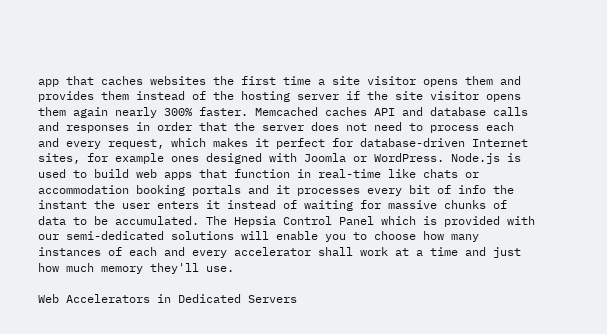app that caches websites the first time a site visitor opens them and provides them instead of the hosting server if the site visitor opens them again nearly 300% faster. Memcached caches API and database calls and responses in order that the server does not need to process each and every request, which makes it perfect for database-driven Internet sites, for example ones designed with Joomla or WordPress. Node.js is used to build web apps that function in real-time like chats or accommodation booking portals and it processes every bit of info the instant the user enters it instead of waiting for massive chunks of data to be accumulated. The Hepsia Control Panel which is provided with our semi-dedicated solutions will enable you to choose how many instances of each and every accelerator shall work at a time and just how much memory they'll use.

Web Accelerators in Dedicated Servers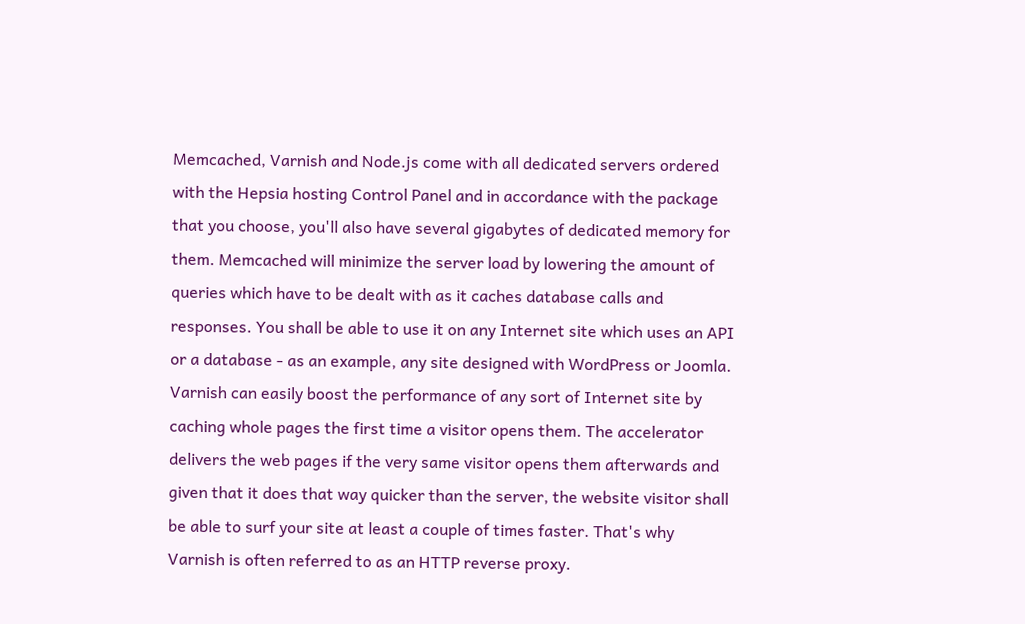Memcached, Varnish and Node.js come with all dedicated servers ordered with the Hepsia hosting Control Panel and in accordance with the package that you choose, you'll also have several gigabytes of dedicated memory for them. Memcached will minimize the server load by lowering the amount of queries which have to be dealt with as it caches database calls and responses. You shall be able to use it on any Internet site which uses an API or a database - as an example, any site designed with WordPress or Joomla. Varnish can easily boost the performance of any sort of Internet site by caching whole pages the first time a visitor opens them. The accelerator delivers the web pages if the very same visitor opens them afterwards and given that it does that way quicker than the server, the website visitor shall be able to surf your site at least a couple of times faster. That's why Varnish is often referred to as an HTTP reverse proxy.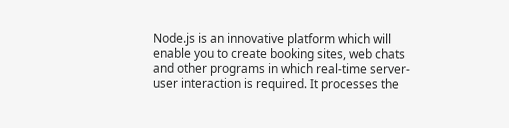Node.js is an innovative platform which will enable you to create booking sites, web chats and other programs in which real-time server-user interaction is required. It processes the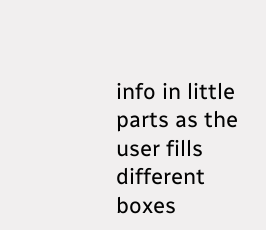info in little parts as the user fills different boxes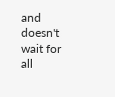and doesn't wait for all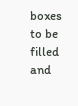boxes to be filled and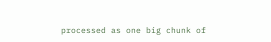processed as one big chunk of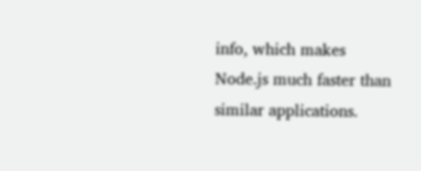info, which makes Node.js much faster than similar applications.